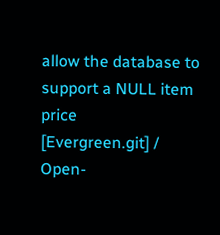allow the database to support a NULL item price
[Evergreen.git] / Open-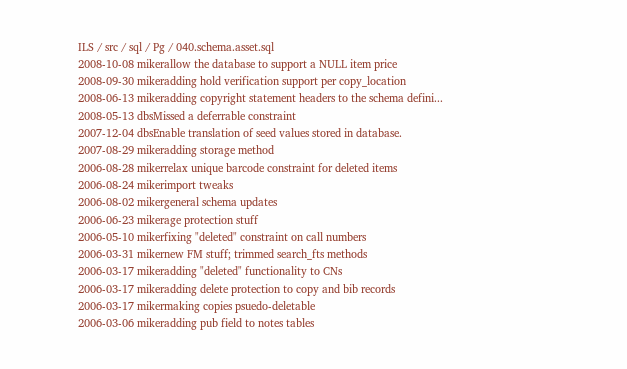ILS / src / sql / Pg / 040.schema.asset.sql
2008-10-08 mikerallow the database to support a NULL item price
2008-09-30 mikeradding hold verification support per copy_location
2008-06-13 mikeradding copyright statement headers to the schema defini...
2008-05-13 dbsMissed a deferrable constraint
2007-12-04 dbsEnable translation of seed values stored in database.
2007-08-29 mikeradding storage method
2006-08-28 mikerrelax unique barcode constraint for deleted items
2006-08-24 mikerimport tweaks
2006-08-02 mikergeneral schema updates
2006-06-23 mikerage protection stuff
2006-05-10 mikerfixing "deleted" constraint on call numbers
2006-03-31 mikernew FM stuff; trimmed search_fts methods
2006-03-17 mikeradding "deleted" functionality to CNs
2006-03-17 mikeradding delete protection to copy and bib records
2006-03-17 mikermaking copies psuedo-deletable
2006-03-06 mikeradding pub field to notes tables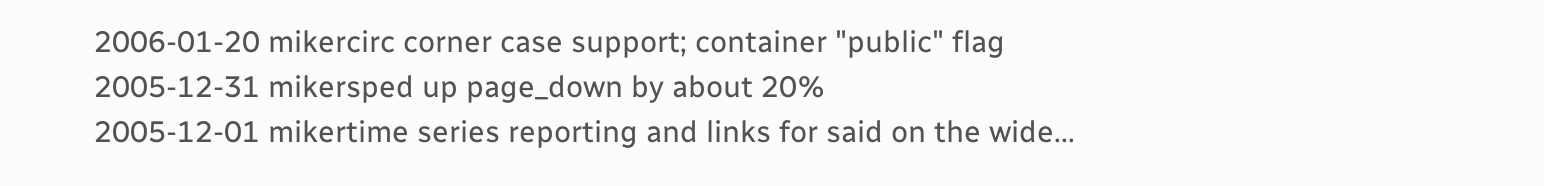2006-01-20 mikercirc corner case support; container "public" flag
2005-12-31 mikersped up page_down by about 20%
2005-12-01 mikertime series reporting and links for said on the wide...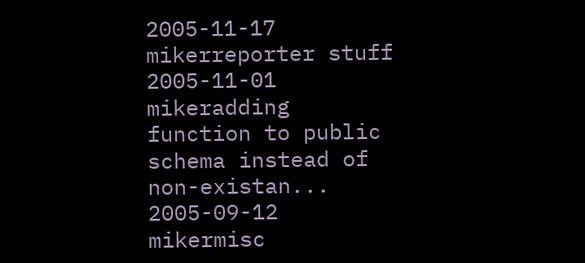2005-11-17 mikerreporter stuff
2005-11-01 mikeradding function to public schema instead of non-existan...
2005-09-12 mikermisc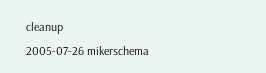cleanup
2005-07-26 mikerschema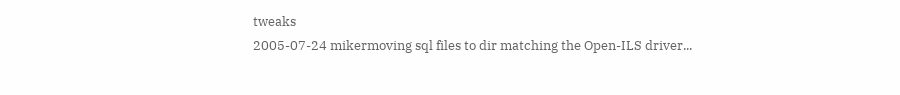tweaks
2005-07-24 mikermoving sql files to dir matching the Open-ILS driver...